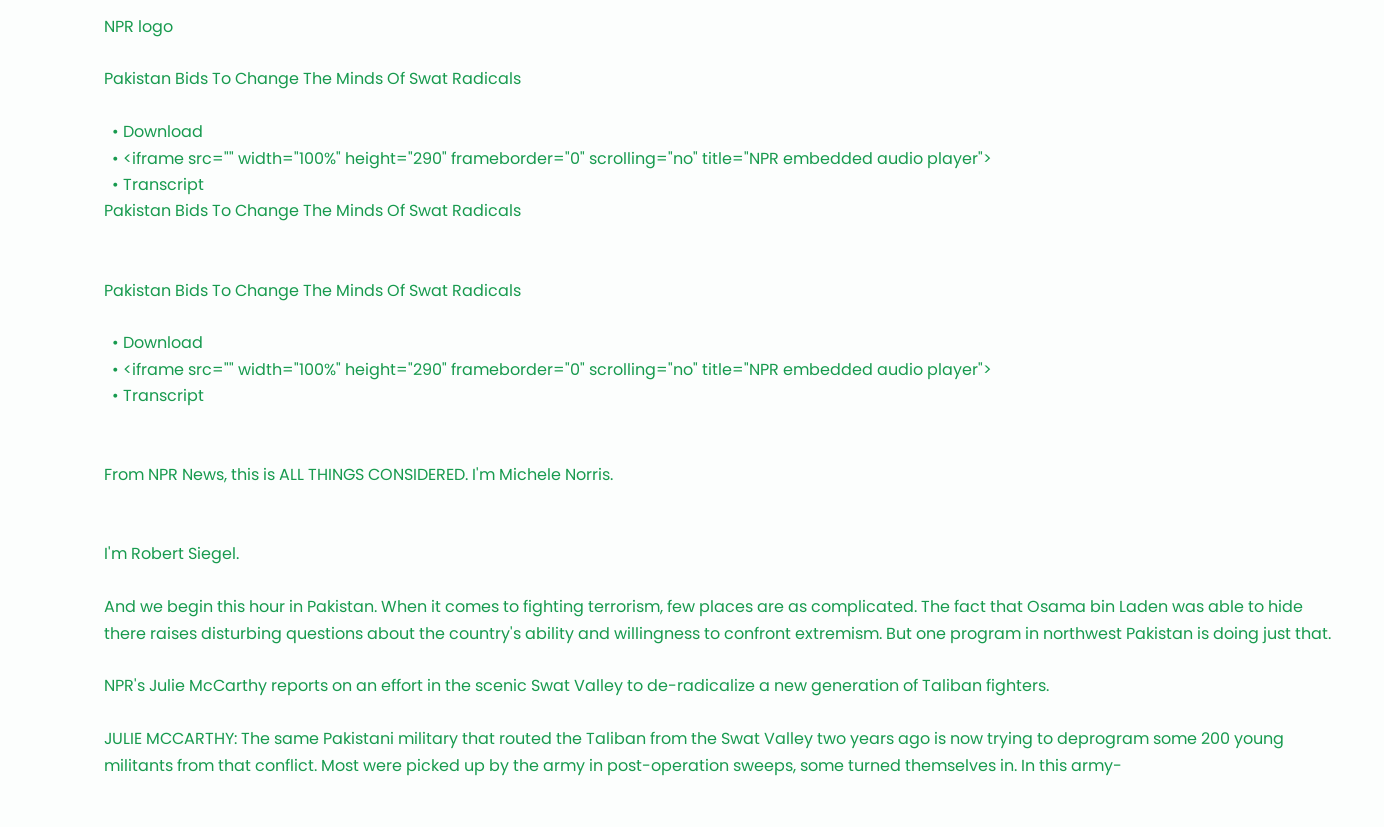NPR logo

Pakistan Bids To Change The Minds Of Swat Radicals

  • Download
  • <iframe src="" width="100%" height="290" frameborder="0" scrolling="no" title="NPR embedded audio player">
  • Transcript
Pakistan Bids To Change The Minds Of Swat Radicals


Pakistan Bids To Change The Minds Of Swat Radicals

  • Download
  • <iframe src="" width="100%" height="290" frameborder="0" scrolling="no" title="NPR embedded audio player">
  • Transcript


From NPR News, this is ALL THINGS CONSIDERED. I'm Michele Norris.


I'm Robert Siegel.

And we begin this hour in Pakistan. When it comes to fighting terrorism, few places are as complicated. The fact that Osama bin Laden was able to hide there raises disturbing questions about the country's ability and willingness to confront extremism. But one program in northwest Pakistan is doing just that.

NPR's Julie McCarthy reports on an effort in the scenic Swat Valley to de-radicalize a new generation of Taliban fighters.

JULIE MCCARTHY: The same Pakistani military that routed the Taliban from the Swat Valley two years ago is now trying to deprogram some 200 young militants from that conflict. Most were picked up by the army in post-operation sweeps, some turned themselves in. In this army-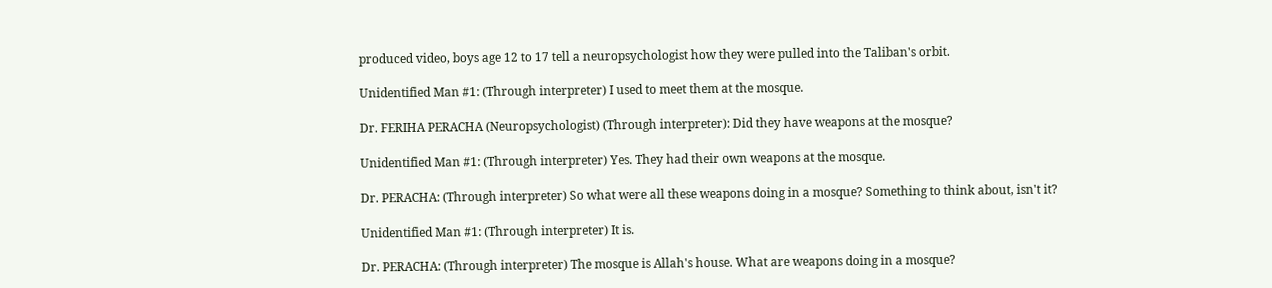produced video, boys age 12 to 17 tell a neuropsychologist how they were pulled into the Taliban's orbit.

Unidentified Man #1: (Through interpreter) I used to meet them at the mosque.

Dr. FERIHA PERACHA (Neuropsychologist) (Through interpreter): Did they have weapons at the mosque?

Unidentified Man #1: (Through interpreter) Yes. They had their own weapons at the mosque.

Dr. PERACHA: (Through interpreter) So what were all these weapons doing in a mosque? Something to think about, isn't it?

Unidentified Man #1: (Through interpreter) It is.

Dr. PERACHA: (Through interpreter) The mosque is Allah's house. What are weapons doing in a mosque?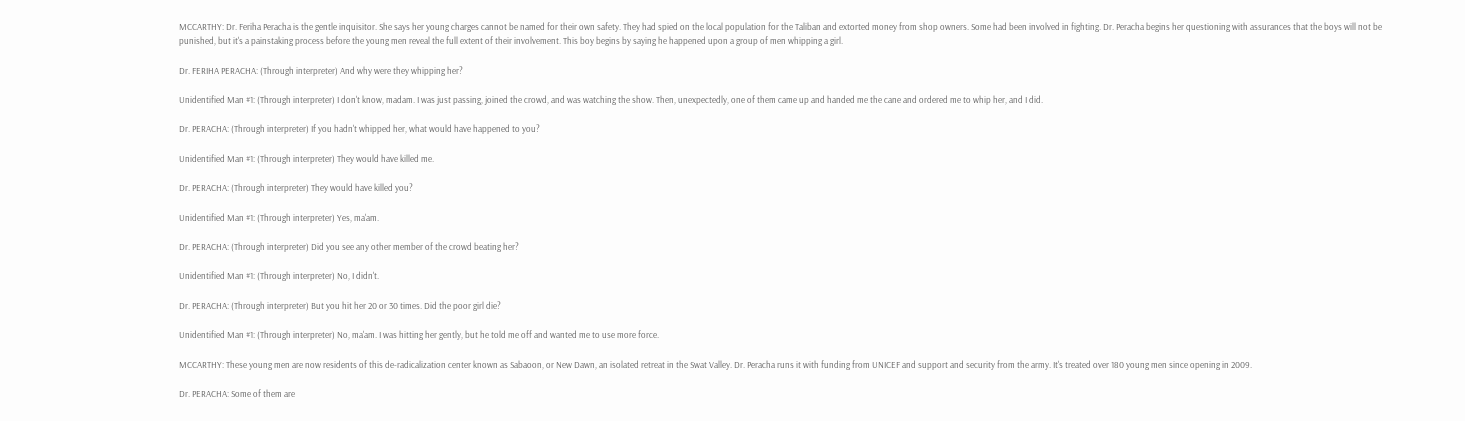MCCARTHY: Dr. Feriha Peracha is the gentle inquisitor. She says her young charges cannot be named for their own safety. They had spied on the local population for the Taliban and extorted money from shop owners. Some had been involved in fighting. Dr. Peracha begins her questioning with assurances that the boys will not be punished, but it's a painstaking process before the young men reveal the full extent of their involvement. This boy begins by saying he happened upon a group of men whipping a girl.

Dr. FERIHA PERACHA: (Through interpreter) And why were they whipping her?

Unidentified Man #1: (Through interpreter) I don't know, madam. I was just passing, joined the crowd, and was watching the show. Then, unexpectedly, one of them came up and handed me the cane and ordered me to whip her, and I did.

Dr. PERACHA: (Through interpreter) If you hadn't whipped her, what would have happened to you?

Unidentified Man #1: (Through interpreter) They would have killed me.

Dr. PERACHA: (Through interpreter) They would have killed you?

Unidentified Man #1: (Through interpreter) Yes, ma'am.

Dr. PERACHA: (Through interpreter) Did you see any other member of the crowd beating her?

Unidentified Man #1: (Through interpreter) No, I didn't.

Dr. PERACHA: (Through interpreter) But you hit her 20 or 30 times. Did the poor girl die?

Unidentified Man #1: (Through interpreter) No, ma'am. I was hitting her gently, but he told me off and wanted me to use more force.

MCCARTHY: These young men are now residents of this de-radicalization center known as Sabaoon, or New Dawn, an isolated retreat in the Swat Valley. Dr. Peracha runs it with funding from UNICEF and support and security from the army. It's treated over 180 young men since opening in 2009.

Dr. PERACHA: Some of them are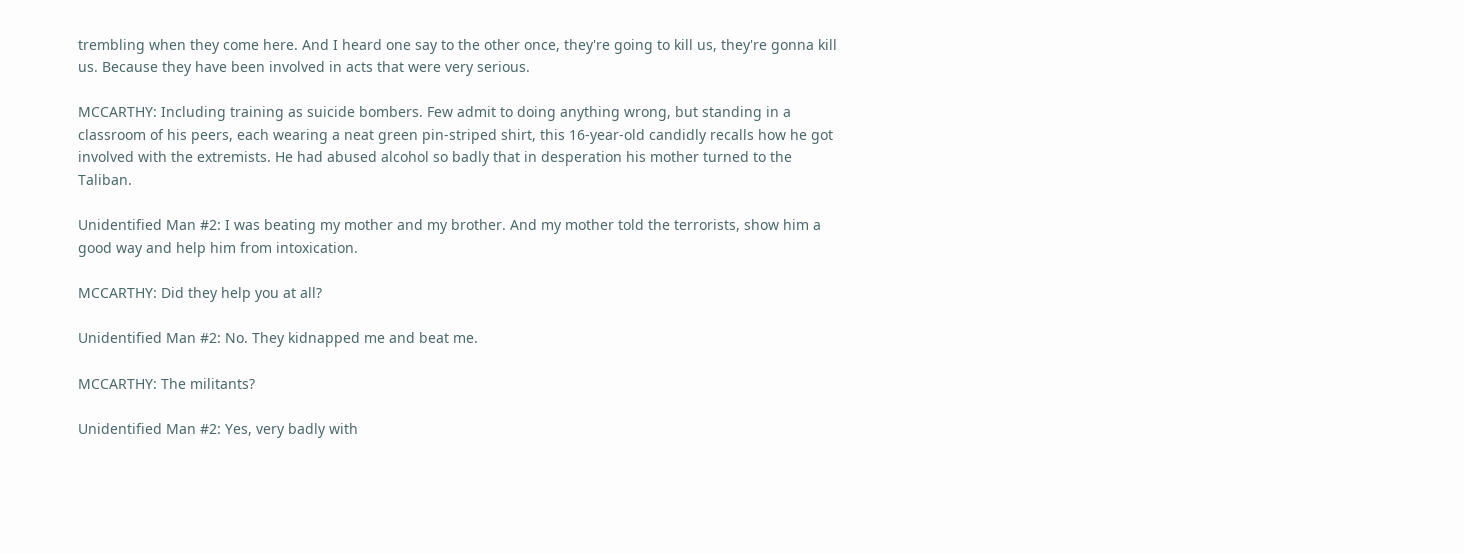trembling when they come here. And I heard one say to the other once, they're going to kill us, they're gonna kill us. Because they have been involved in acts that were very serious.

MCCARTHY: Including training as suicide bombers. Few admit to doing anything wrong, but standing in a classroom of his peers, each wearing a neat green pin-striped shirt, this 16-year-old candidly recalls how he got involved with the extremists. He had abused alcohol so badly that in desperation his mother turned to the Taliban.

Unidentified Man #2: I was beating my mother and my brother. And my mother told the terrorists, show him a good way and help him from intoxication.

MCCARTHY: Did they help you at all?

Unidentified Man #2: No. They kidnapped me and beat me.

MCCARTHY: The militants?

Unidentified Man #2: Yes, very badly with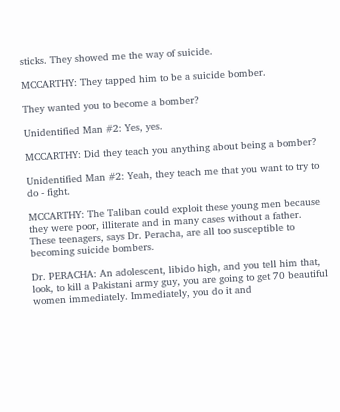sticks. They showed me the way of suicide.

MCCARTHY: They tapped him to be a suicide bomber.

They wanted you to become a bomber?

Unidentified Man #2: Yes, yes.

MCCARTHY: Did they teach you anything about being a bomber?

Unidentified Man #2: Yeah, they teach me that you want to try to do - fight.

MCCARTHY: The Taliban could exploit these young men because they were poor, illiterate and in many cases without a father. These teenagers, says Dr. Peracha, are all too susceptible to becoming suicide bombers.

Dr. PERACHA: An adolescent, libido high, and you tell him that, look, to kill a Pakistani army guy, you are going to get 70 beautiful women immediately. Immediately, you do it and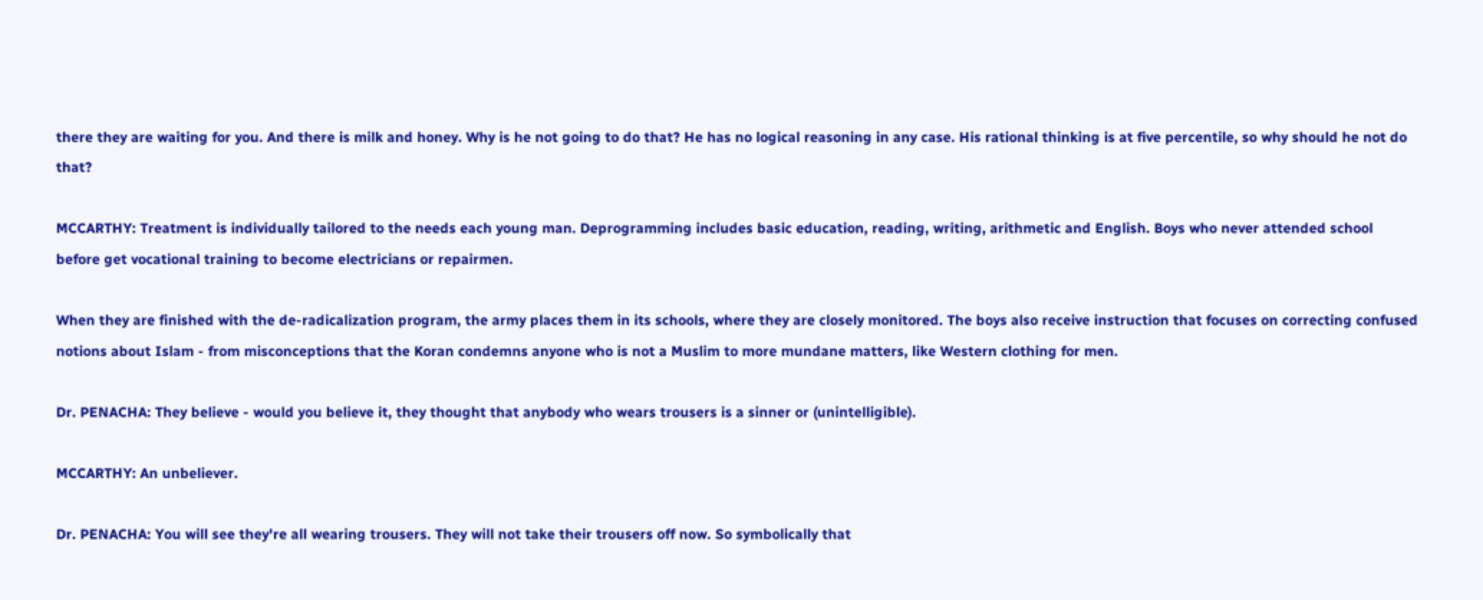there they are waiting for you. And there is milk and honey. Why is he not going to do that? He has no logical reasoning in any case. His rational thinking is at five percentile, so why should he not do that?

MCCARTHY: Treatment is individually tailored to the needs each young man. Deprogramming includes basic education, reading, writing, arithmetic and English. Boys who never attended school before get vocational training to become electricians or repairmen.

When they are finished with the de-radicalization program, the army places them in its schools, where they are closely monitored. The boys also receive instruction that focuses on correcting confused notions about Islam - from misconceptions that the Koran condemns anyone who is not a Muslim to more mundane matters, like Western clothing for men.

Dr. PENACHA: They believe - would you believe it, they thought that anybody who wears trousers is a sinner or (unintelligible).

MCCARTHY: An unbeliever.

Dr. PENACHA: You will see they're all wearing trousers. They will not take their trousers off now. So symbolically that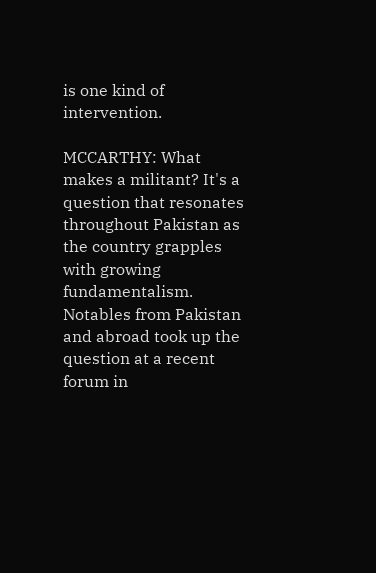is one kind of intervention.

MCCARTHY: What makes a militant? It's a question that resonates throughout Pakistan as the country grapples with growing fundamentalism. Notables from Pakistan and abroad took up the question at a recent forum in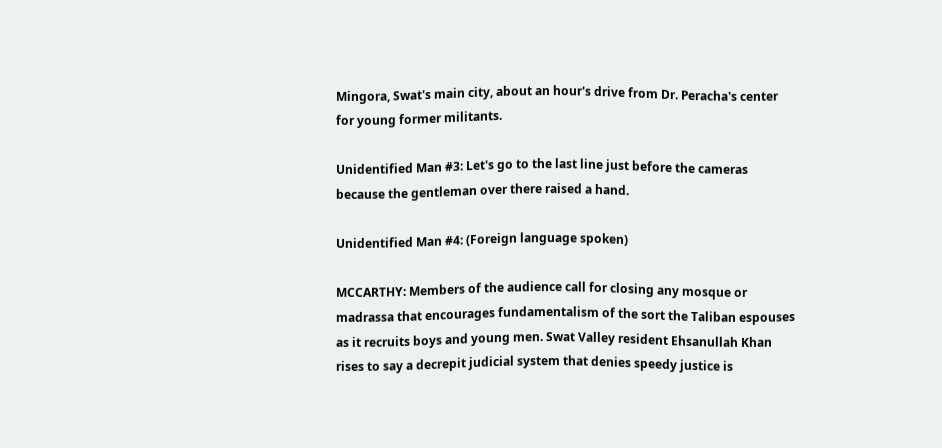Mingora, Swat's main city, about an hour's drive from Dr. Peracha's center for young former militants.

Unidentified Man #3: Let's go to the last line just before the cameras because the gentleman over there raised a hand.

Unidentified Man #4: (Foreign language spoken)

MCCARTHY: Members of the audience call for closing any mosque or madrassa that encourages fundamentalism of the sort the Taliban espouses as it recruits boys and young men. Swat Valley resident Ehsanullah Khan rises to say a decrepit judicial system that denies speedy justice is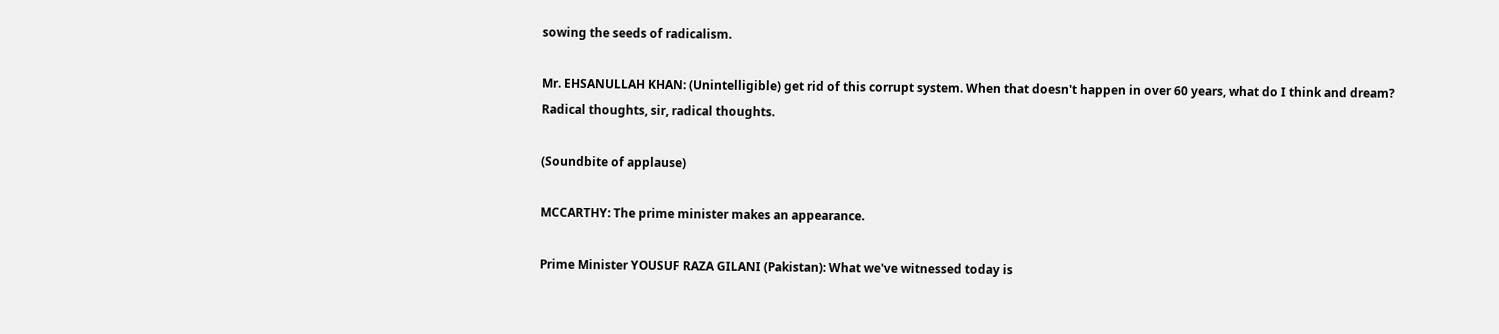sowing the seeds of radicalism.

Mr. EHSANULLAH KHAN: (Unintelligible) get rid of this corrupt system. When that doesn't happen in over 60 years, what do I think and dream? Radical thoughts, sir, radical thoughts.

(Soundbite of applause)

MCCARTHY: The prime minister makes an appearance.

Prime Minister YOUSUF RAZA GILANI (Pakistan): What we've witnessed today is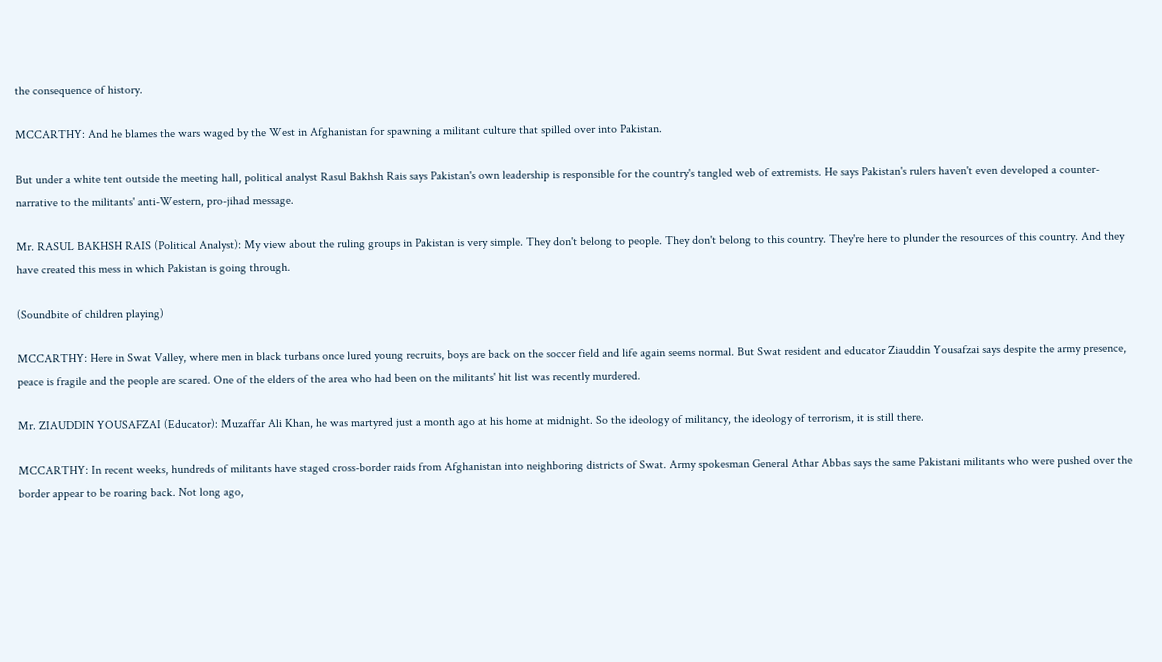the consequence of history.

MCCARTHY: And he blames the wars waged by the West in Afghanistan for spawning a militant culture that spilled over into Pakistan.

But under a white tent outside the meeting hall, political analyst Rasul Bakhsh Rais says Pakistan's own leadership is responsible for the country's tangled web of extremists. He says Pakistan's rulers haven't even developed a counter-narrative to the militants' anti-Western, pro-jihad message.

Mr. RASUL BAKHSH RAIS (Political Analyst): My view about the ruling groups in Pakistan is very simple. They don't belong to people. They don't belong to this country. They're here to plunder the resources of this country. And they have created this mess in which Pakistan is going through.

(Soundbite of children playing)

MCCARTHY: Here in Swat Valley, where men in black turbans once lured young recruits, boys are back on the soccer field and life again seems normal. But Swat resident and educator Ziauddin Yousafzai says despite the army presence, peace is fragile and the people are scared. One of the elders of the area who had been on the militants' hit list was recently murdered.

Mr. ZIAUDDIN YOUSAFZAI (Educator): Muzaffar Ali Khan, he was martyred just a month ago at his home at midnight. So the ideology of militancy, the ideology of terrorism, it is still there.

MCCARTHY: In recent weeks, hundreds of militants have staged cross-border raids from Afghanistan into neighboring districts of Swat. Army spokesman General Athar Abbas says the same Pakistani militants who were pushed over the border appear to be roaring back. Not long ago,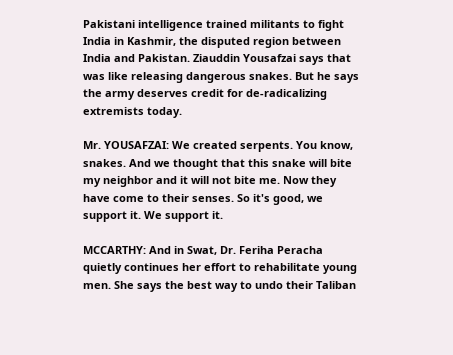Pakistani intelligence trained militants to fight India in Kashmir, the disputed region between India and Pakistan. Ziauddin Yousafzai says that was like releasing dangerous snakes. But he says the army deserves credit for de-radicalizing extremists today.

Mr. YOUSAFZAI: We created serpents. You know, snakes. And we thought that this snake will bite my neighbor and it will not bite me. Now they have come to their senses. So it's good, we support it. We support it.

MCCARTHY: And in Swat, Dr. Feriha Peracha quietly continues her effort to rehabilitate young men. She says the best way to undo their Taliban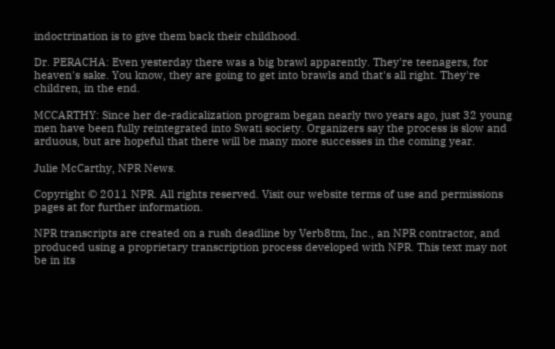indoctrination is to give them back their childhood.

Dr. PERACHA: Even yesterday there was a big brawl apparently. They're teenagers, for heaven's sake. You know, they are going to get into brawls and that's all right. They're children, in the end.

MCCARTHY: Since her de-radicalization program began nearly two years ago, just 32 young men have been fully reintegrated into Swati society. Organizers say the process is slow and arduous, but are hopeful that there will be many more successes in the coming year.

Julie McCarthy, NPR News.

Copyright © 2011 NPR. All rights reserved. Visit our website terms of use and permissions pages at for further information.

NPR transcripts are created on a rush deadline by Verb8tm, Inc., an NPR contractor, and produced using a proprietary transcription process developed with NPR. This text may not be in its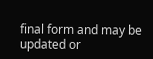final form and may be updated or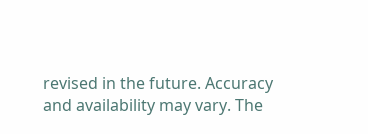revised in the future. Accuracy and availability may vary. The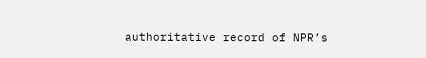authoritative record of NPR’s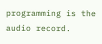programming is the audio record.